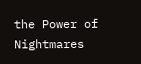the Power of Nightmares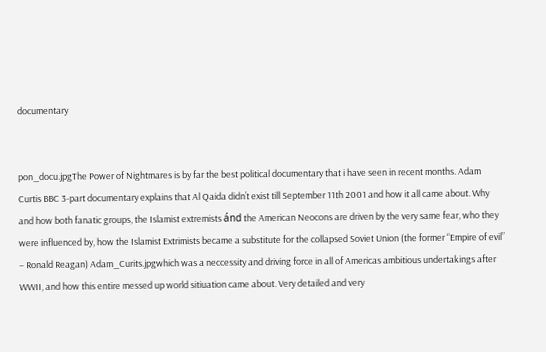documentary


pon_docu.jpgThe Power of Nightmares is by far the best political documentary that i have seen in recent months. Adam Curtis BBC 3-part documentary explains that Al Qaida didn’t exist till September 11th 2001 and how it all came about. Why and how both fanatic groups, the Islamist extremists ánd the American Neocons are driven by the very same fear, who they were influenced by, how the Islamist Extrimists became a substitute for the collapsed Soviet Union (the former “Empire of evil” – Ronald Reagan) Adam_Curits.jpgwhich was a neccessity and driving force in all of Americas ambitious undertakings after WWII, and how this entire messed up world sitiuation came about. Very detailed and very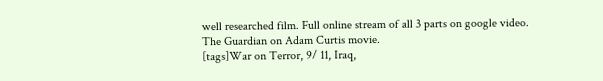well researched film. Full online stream of all 3 parts on google video. The Guardian on Adam Curtis movie.
[tags]War on Terror, 9/ 11, Iraq,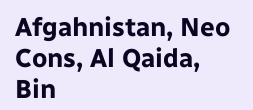Afgahnistan, Neo Cons, Al Qaida, Bin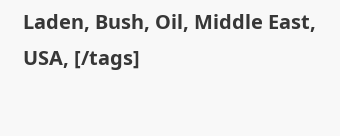Laden, Bush, Oil, Middle East, USA, [/tags]